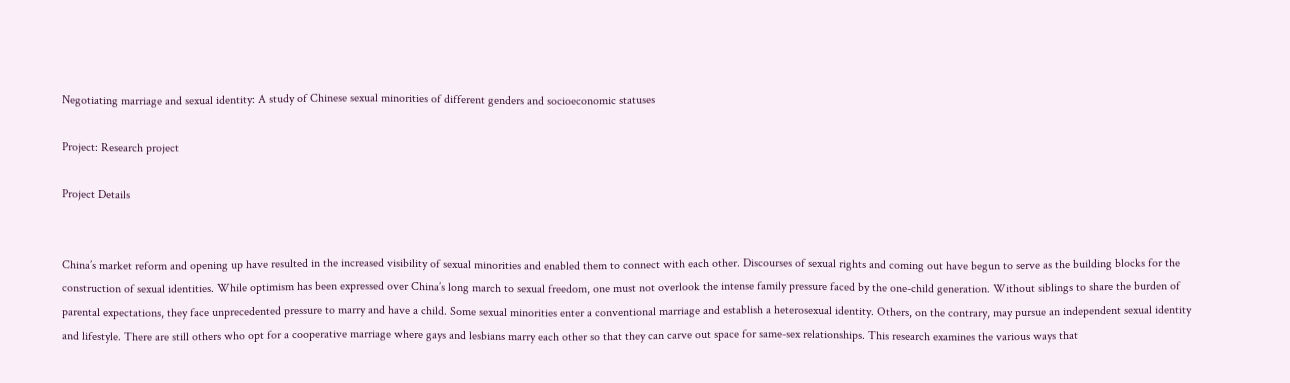Negotiating marriage and sexual identity: A study of Chinese sexual minorities of different genders and socioeconomic statuses

Project: Research project

Project Details


China’s market reform and opening up have resulted in the increased visibility of sexual minorities and enabled them to connect with each other. Discourses of sexual rights and coming out have begun to serve as the building blocks for the construction of sexual identities. While optimism has been expressed over China’s long march to sexual freedom, one must not overlook the intense family pressure faced by the one-child generation. Without siblings to share the burden of parental expectations, they face unprecedented pressure to marry and have a child. Some sexual minorities enter a conventional marriage and establish a heterosexual identity. Others, on the contrary, may pursue an independent sexual identity and lifestyle. There are still others who opt for a cooperative marriage where gays and lesbians marry each other so that they can carve out space for same-sex relationships. This research examines the various ways that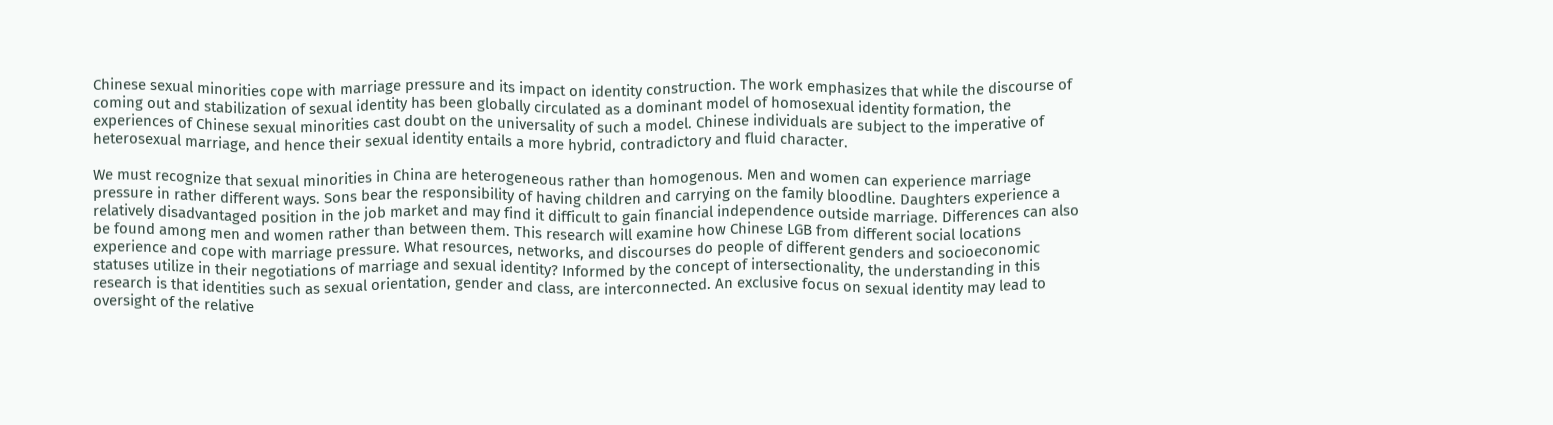Chinese sexual minorities cope with marriage pressure and its impact on identity construction. The work emphasizes that while the discourse of coming out and stabilization of sexual identity has been globally circulated as a dominant model of homosexual identity formation, the experiences of Chinese sexual minorities cast doubt on the universality of such a model. Chinese individuals are subject to the imperative of heterosexual marriage, and hence their sexual identity entails a more hybrid, contradictory and fluid character.

We must recognize that sexual minorities in China are heterogeneous rather than homogenous. Men and women can experience marriage pressure in rather different ways. Sons bear the responsibility of having children and carrying on the family bloodline. Daughters experience a relatively disadvantaged position in the job market and may find it difficult to gain financial independence outside marriage. Differences can also be found among men and women rather than between them. This research will examine how Chinese LGB from different social locations experience and cope with marriage pressure. What resources, networks, and discourses do people of different genders and socioeconomic statuses utilize in their negotiations of marriage and sexual identity? Informed by the concept of intersectionality, the understanding in this research is that identities such as sexual orientation, gender and class, are interconnected. An exclusive focus on sexual identity may lead to oversight of the relative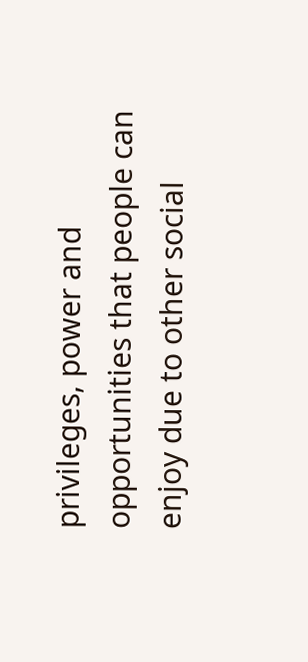privileges, power and opportunities that people can enjoy due to other social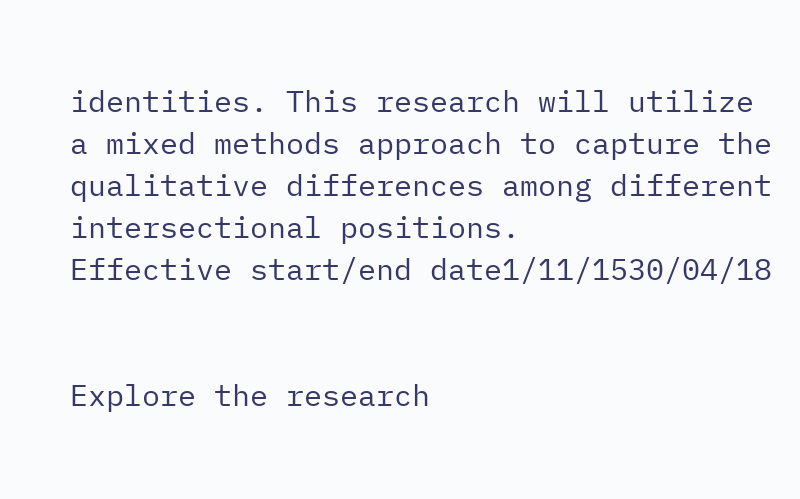identities. This research will utilize a mixed methods approach to capture the qualitative differences among different intersectional positions.
Effective start/end date1/11/1530/04/18


Explore the research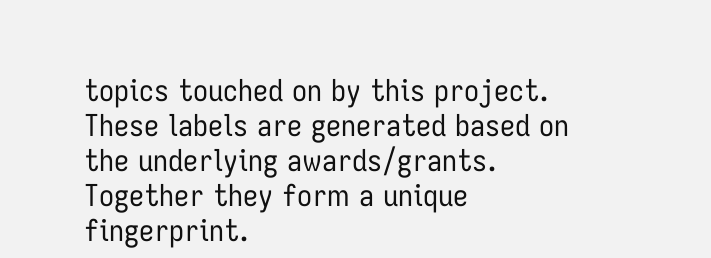topics touched on by this project. These labels are generated based on the underlying awards/grants. Together they form a unique fingerprint.